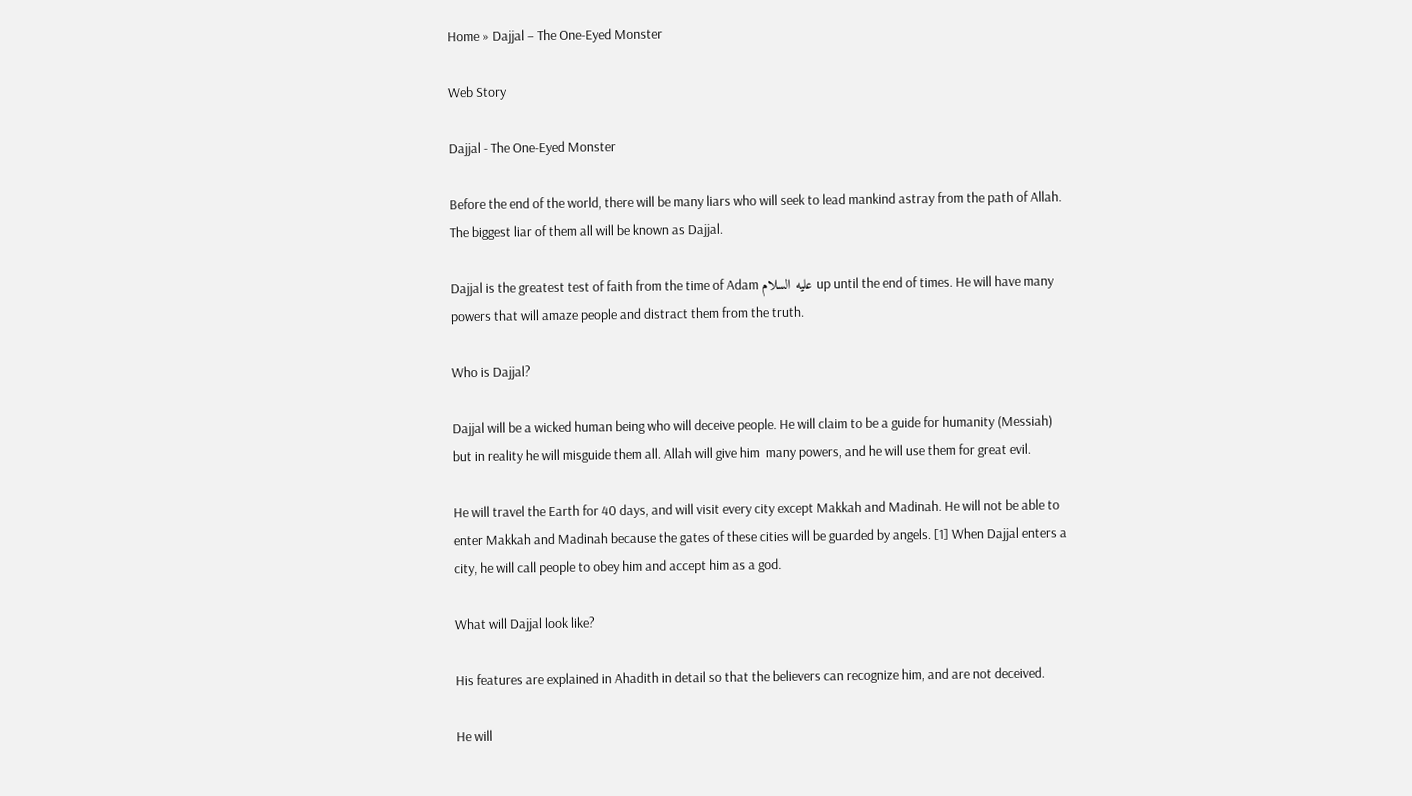Home » Dajjal – The One-Eyed Monster

Web Story

Dajjal - The One-Eyed Monster

Before the end of the world, there will be many liars who will seek to lead mankind astray from the path of Allah. The biggest liar of them all will be known as Dajjal.

Dajjal is the greatest test of faith from the time of Adam عليه السلام up until the end of times. He will have many powers that will amaze people and distract them from the truth.

Who is Dajjal?

Dajjal will be a wicked human being who will deceive people. He will claim to be a guide for humanity (Messiah) but in reality he will misguide them all. Allah will give him  many powers, and he will use them for great evil.

He will travel the Earth for 40 days, and will visit every city except Makkah and Madinah. He will not be able to enter Makkah and Madinah because the gates of these cities will be guarded by angels. [1] When Dajjal enters a city, he will call people to obey him and accept him as a god.

What will Dajjal look like?

His features are explained in Ahadith in detail so that the believers can recognize him, and are not deceived.

He will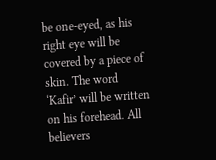be one-eyed, as his right eye will be covered by a piece of skin. The word ‘Kafir’ will be written on his forehead. All believers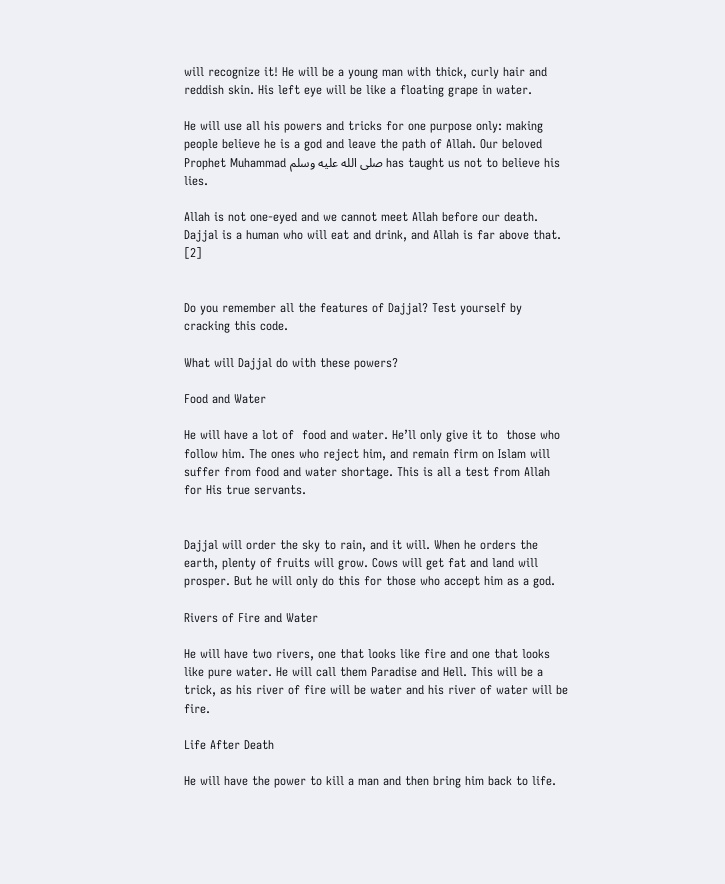will recognize it! He will be a young man with thick, curly hair and reddish skin. His left eye will be like a floating grape in water.

He will use all his powers and tricks for one purpose only: making people believe he is a god and leave the path of Allah. Our beloved Prophet Muhammad صلى الله عليه وسلم has taught us not to believe his lies.

Allah is not one-eyed and we cannot meet Allah before our death. Dajjal is a human who will eat and drink, and Allah is far above that. [2]


Do you remember all the features of Dajjal? Test yourself by cracking this code.

What will Dajjal do with these powers?

Food and Water

He will have a lot of  food and water. He’ll only give it to  those who follow him. The ones who reject him, and remain firm on Islam will suffer from food and water shortage. This is all a test from Allah for His true servants.


Dajjal will order the sky to rain, and it will. When he orders the earth, plenty of fruits will grow. Cows will get fat and land will prosper. But he will only do this for those who accept him as a god.

Rivers of Fire and Water

He will have two rivers, one that looks like fire and one that looks like pure water. He will call them Paradise and Hell. This will be a trick, as his river of fire will be water and his river of water will be fire.

Life After Death

He will have the power to kill a man and then bring him back to life.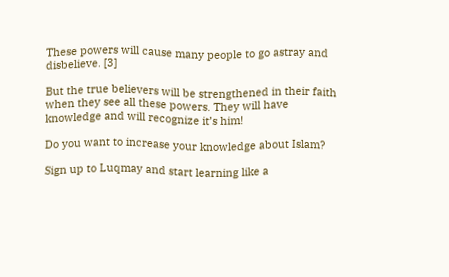These powers will cause many people to go astray and disbelieve. [3]

But the true believers will be strengthened in their faith when they see all these powers. They will have knowledge and will recognize it’s him!

Do you want to increase your knowledge about Islam?

Sign up to Luqmay and start learning like a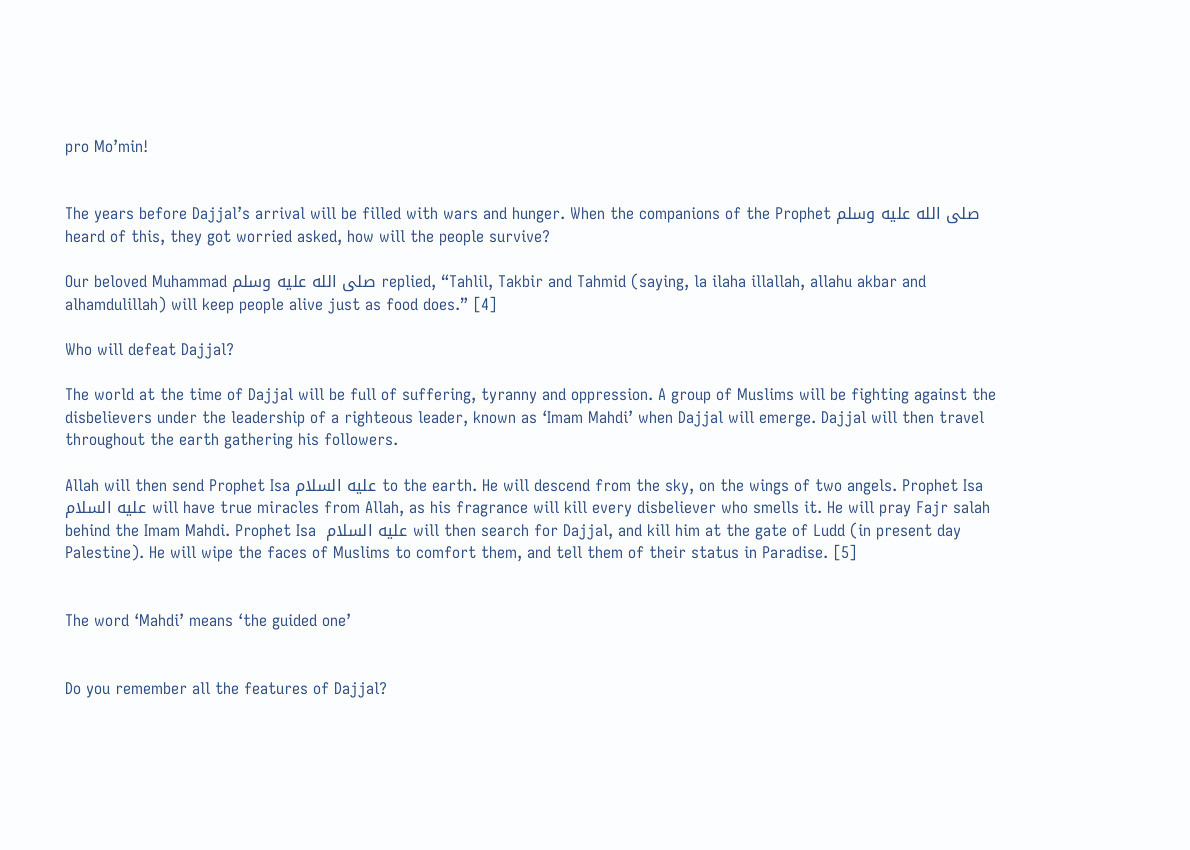pro Mo’min!


The years before Dajjal’s arrival will be filled with wars and hunger. When the companions of the Prophet صلى الله عليه وسلم heard of this, they got worried asked, how will the people survive?

Our beloved Muhammad صلى الله عليه وسلم replied, “Tahlil, Takbir and Tahmid (saying, la ilaha illallah, allahu akbar and alhamdulillah) will keep people alive just as food does.” [4]

Who will defeat Dajjal?

The world at the time of Dajjal will be full of suffering, tyranny and oppression. A group of Muslims will be fighting against the disbelievers under the leadership of a righteous leader, known as ‘Imam Mahdi’ when Dajjal will emerge. Dajjal will then travel throughout the earth gathering his followers.

Allah will then send Prophet Isa عليه السلام to the earth. He will descend from the sky, on the wings of two angels. Prophet Isa عليه السلام will have true miracles from Allah, as his fragrance will kill every disbeliever who smells it. He will pray Fajr salah behind the Imam Mahdi. Prophet Isa  عليه السلام will then search for Dajjal, and kill him at the gate of Ludd (in present day Palestine). He will wipe the faces of Muslims to comfort them, and tell them of their status in Paradise. [5]


The word ‘Mahdi’ means ‘the guided one’


Do you remember all the features of Dajjal?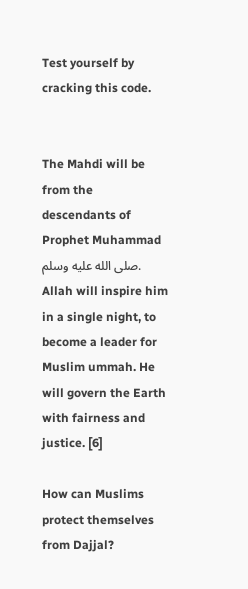Test yourself by cracking this code.


The Mahdi will be from the descendants of Prophet Muhammad صلى الله عليه وسلم. Allah will inspire him in a single night, to become a leader for Muslim ummah. He will govern the Earth with fairness and justice. [6]

How can Muslims protect themselves from Dajjal?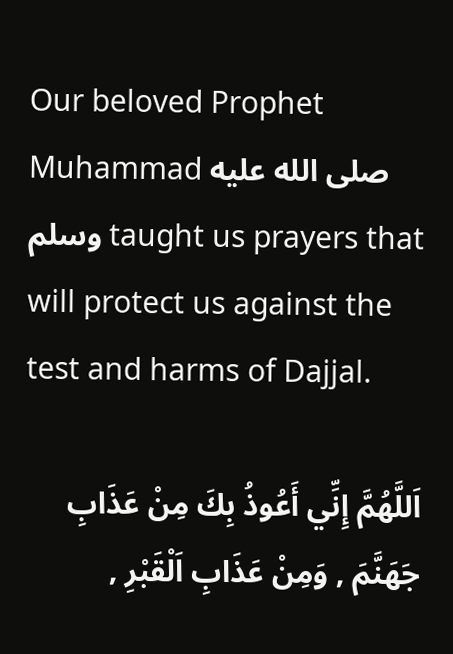Our beloved Prophet Muhammad صلى الله عليه وسلم taught us prayers that will protect us against the test and harms of Dajjal.

اَللَّهُمَّ إِنِّي أَعُوذُ بِكَ مِنْ عَذَابِ جَهَنَّمَ , وَمِنْ عَذَابِ اَلْقَبْرِ ,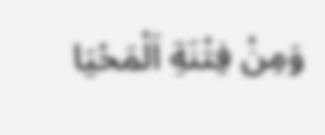وَمِنْ فِتْنَةِ اَلْمَحْيَا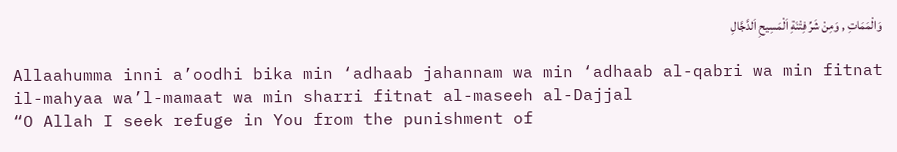وَالْمَمَاتِ , وَمِنْ شَرِّ فِتْنَةِ اَلْمَسِيحِ اَلدَّجَّالِ

Allaahumma inni a’oodhi bika min ‘adhaab jahannam wa min ‘adhaab al-qabri wa min fitnat il-mahyaa wa’l-mamaat wa min sharri fitnat al-maseeh al-Dajjal
“O Allah I seek refuge in You from the punishment of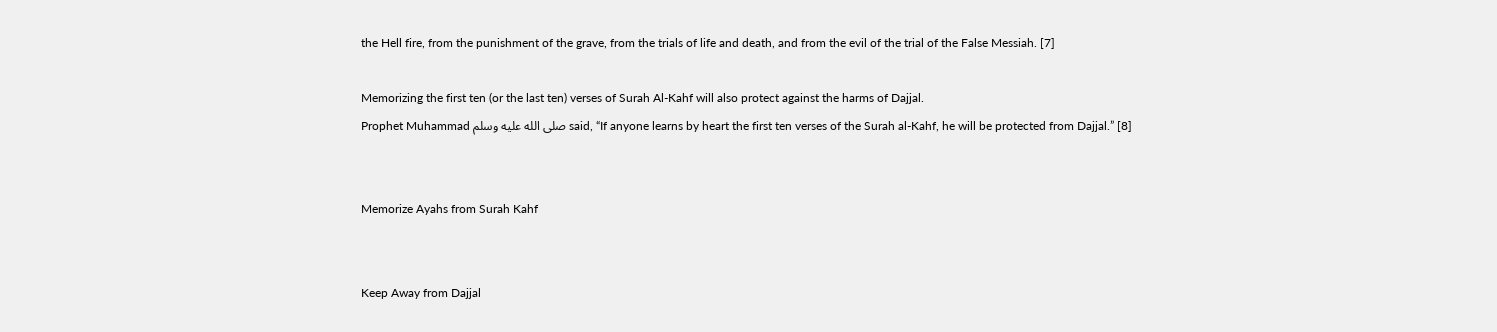the Hell fire, from the punishment of the grave, from the trials of life and death, and from the evil of the trial of the False Messiah. [7]

Memorizing the first ten (or the last ten) verses of Surah Al-Kahf will also protect against the harms of Dajjal.
Prophet Muhammad صلى الله عليه وسلم said, “If anyone learns by heart the first ten verses of the Surah al-Kahf, he will be protected from Dajjal.” [8]


Memorize Ayahs from Surah Kahf


Keep Away from Dajjal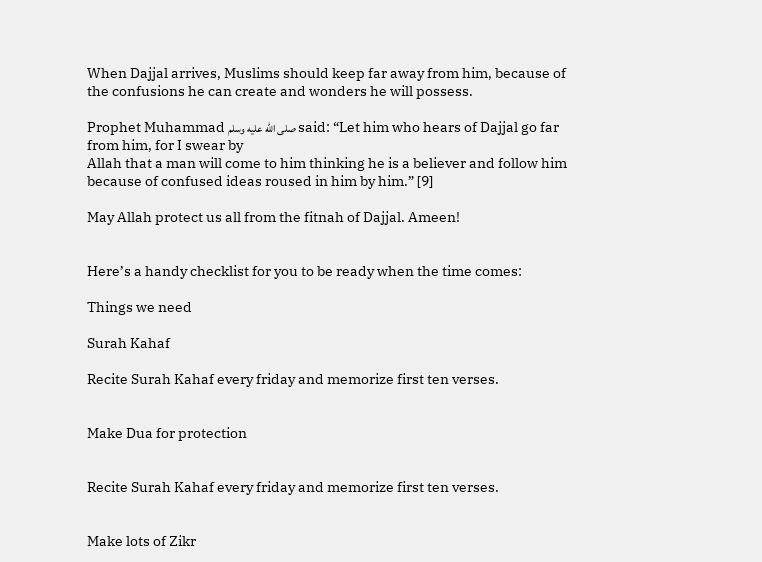When Dajjal arrives, Muslims should keep far away from him, because of the confusions he can create and wonders he will possess.

Prophet Muhammad صلى الله عليه وسلم said: “Let him who hears of Dajjal go far from him, for I swear by
Allah that a man will come to him thinking he is a believer and follow him because of confused ideas roused in him by him.” [9]

May Allah protect us all from the fitnah of Dajjal. Ameen!


Here’s a handy checklist for you to be ready when the time comes:

Things we need

Surah Kahaf

Recite Surah Kahaf every friday and memorize first ten verses.


Make Dua for protection


Recite Surah Kahaf every friday and memorize first ten verses.


Make lots of Zikr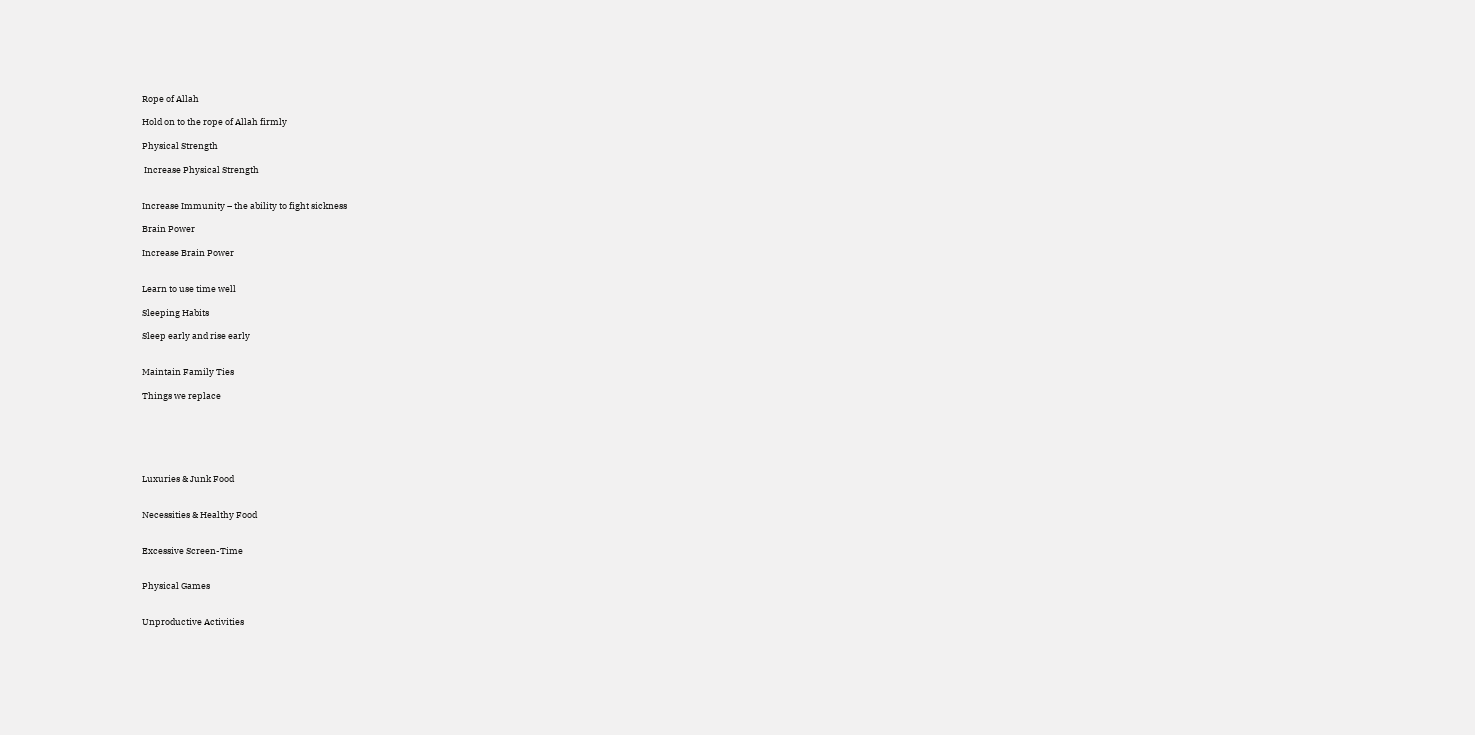Rope of Allah

Hold on to the rope of Allah firmly

Physical Strength

 Increase Physical Strength


Increase Immunity – the ability to fight sickness

Brain Power

Increase Brain Power


Learn to use time well

Sleeping Habits

Sleep early and rise early


Maintain Family Ties

Things we replace






Luxuries & Junk Food


Necessities & Healthy Food


Excessive Screen-Time


Physical Games


Unproductive Activities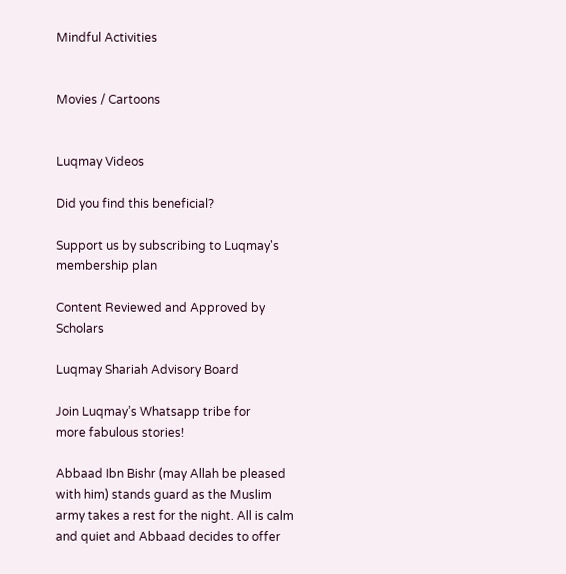Mindful Activities


Movies / Cartoons


Luqmay Videos

Did you find this beneficial?

Support us by subscribing to Luqmay's membership plan

Content Reviewed and Approved by Scholars

Luqmay Shariah Advisory Board

Join Luqmay’s Whatsapp tribe for
more fabulous stories!

Abbaad Ibn Bishr (may Allah be pleased with him) stands guard as the Muslim army takes a rest for the night. All is calm and quiet and Abbaad decides to offer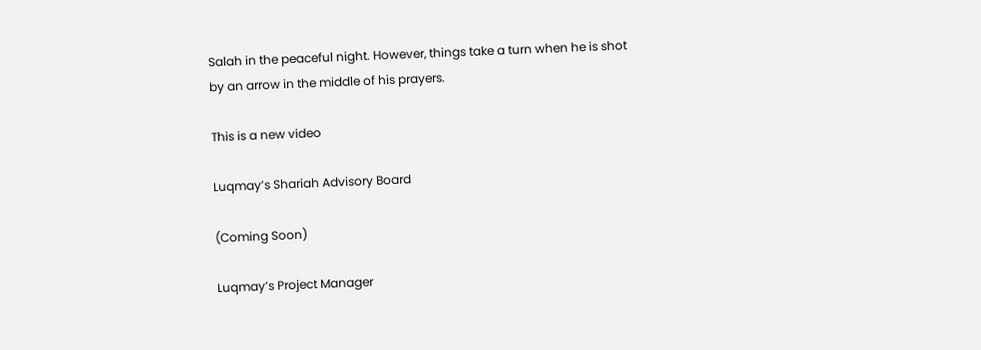Salah in the peaceful night. However, things take a turn when he is shot by an arrow in the middle of his prayers.

This is a new video

Luqmay’s Shariah Advisory Board

(Coming Soon)

Luqmay’s Project Manager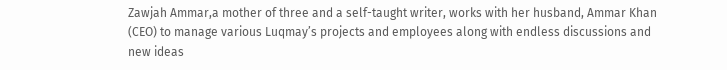Zawjah Ammar,a mother of three and a self-taught writer, works with her husband, Ammar Khan (CEO) to manage various Luqmay’s projects and employees along with endless discussions and new ideas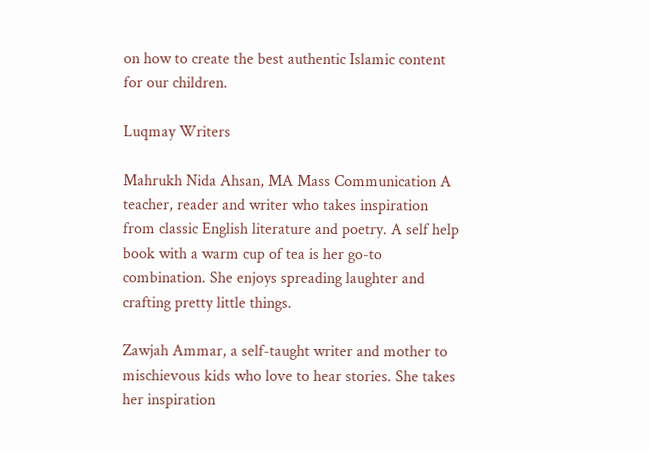on how to create the best authentic Islamic content for our children.

Luqmay Writers

Mahrukh Nida Ahsan, MA Mass Communication A teacher, reader and writer who takes inspiration from classic English literature and poetry. A self help book with a warm cup of tea is her go-to combination. She enjoys spreading laughter and crafting pretty little things.

Zawjah Ammar, a self-taught writer and mother to mischievous kids who love to hear stories. She takes her inspiration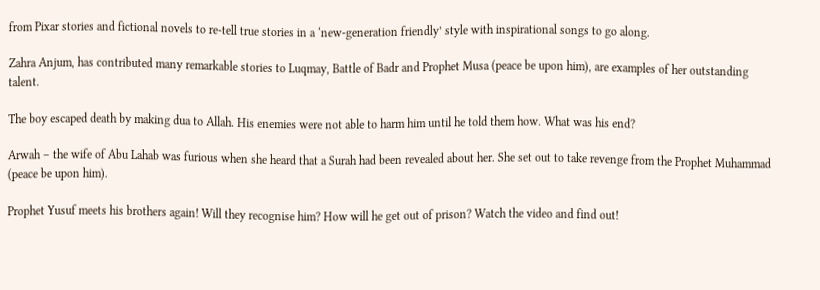from Pixar stories and fictional novels to re-tell true stories in a ‘new-generation friendly’ style with inspirational songs to go along.

Zahra Anjum, has contributed many remarkable stories to Luqmay, Battle of Badr and Prophet Musa (peace be upon him), are examples of her outstanding talent.

The boy escaped death by making dua to Allah. His enemies were not able to harm him until he told them how. What was his end?

Arwah – the wife of Abu Lahab was furious when she heard that a Surah had been revealed about her. She set out to take revenge from the Prophet Muhammad (peace be upon him).

Prophet Yusuf meets his brothers again! Will they recognise him? How will he get out of prison? Watch the video and find out!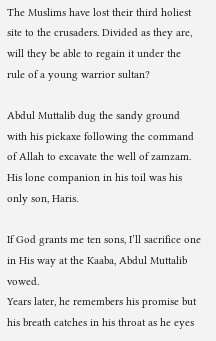The Muslims have lost their third holiest site to the crusaders. Divided as they are, will they be able to regain it under the rule of a young warrior sultan?

Abdul Muttalib dug the sandy ground with his pickaxe following the command of Allah to excavate the well of zamzam. His lone companion in his toil was his only son, Haris.

If God grants me ten sons, I’ll sacrifice one in His way at the Kaaba, Abdul Muttalib vowed.
Years later, he remembers his promise but his breath catches in his throat as he eyes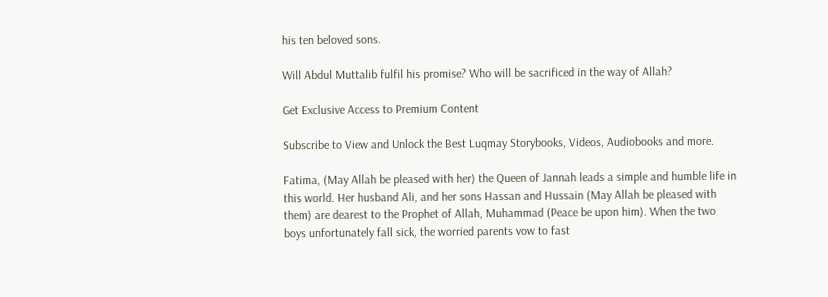his ten beloved sons.

Will Abdul Muttalib fulfil his promise? Who will be sacrificed in the way of Allah?

Get Exclusive Access to Premium Content

Subscribe to View and Unlock the Best Luqmay Storybooks, Videos, Audiobooks and more.

Fatima, (May Allah be pleased with her) the Queen of Jannah leads a simple and humble life in this world. Her husband Ali, and her sons Hassan and Hussain (May Allah be pleased with them) are dearest to the Prophet of Allah, Muhammad (Peace be upon him). When the two boys unfortunately fall sick, the worried parents vow to fast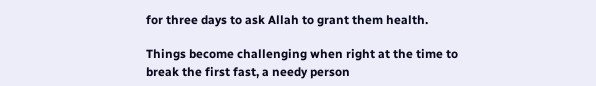for three days to ask Allah to grant them health.

Things become challenging when right at the time to break the first fast, a needy person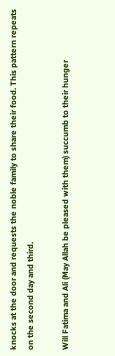knocks at the door and requests the noble family to share their food. This pattern repeats on the second day and third.

Will Fatima and Ali (May Allah be pleased with them) succumb to their hunger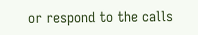or respond to the calls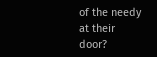of the needy at their door?